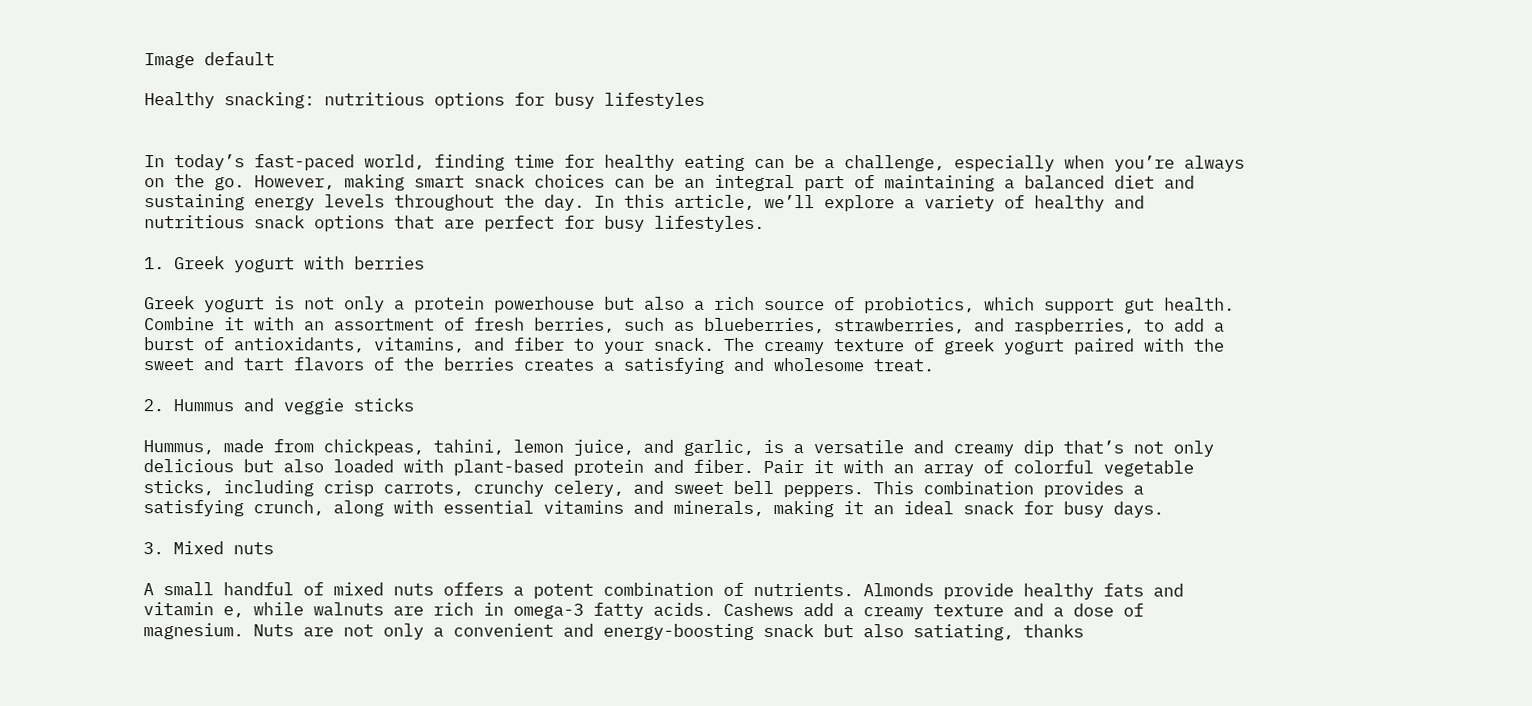Image default

Healthy snacking: nutritious options for busy lifestyles


In today’s fast-paced world, finding time for healthy eating can be a challenge, especially when you’re always on the go. However, making smart snack choices can be an integral part of maintaining a balanced diet and sustaining energy levels throughout the day. In this article, we’ll explore a variety of healthy and nutritious snack options that are perfect for busy lifestyles.

1. Greek yogurt with berries

Greek yogurt is not only a protein powerhouse but also a rich source of probiotics, which support gut health. Combine it with an assortment of fresh berries, such as blueberries, strawberries, and raspberries, to add a burst of antioxidants, vitamins, and fiber to your snack. The creamy texture of greek yogurt paired with the sweet and tart flavors of the berries creates a satisfying and wholesome treat.

2. Hummus and veggie sticks

Hummus, made from chickpeas, tahini, lemon juice, and garlic, is a versatile and creamy dip that’s not only delicious but also loaded with plant-based protein and fiber. Pair it with an array of colorful vegetable sticks, including crisp carrots, crunchy celery, and sweet bell peppers. This combination provides a satisfying crunch, along with essential vitamins and minerals, making it an ideal snack for busy days.

3. Mixed nuts

A small handful of mixed nuts offers a potent combination of nutrients. Almonds provide healthy fats and vitamin e, while walnuts are rich in omega-3 fatty acids. Cashews add a creamy texture and a dose of magnesium. Nuts are not only a convenient and energy-boosting snack but also satiating, thanks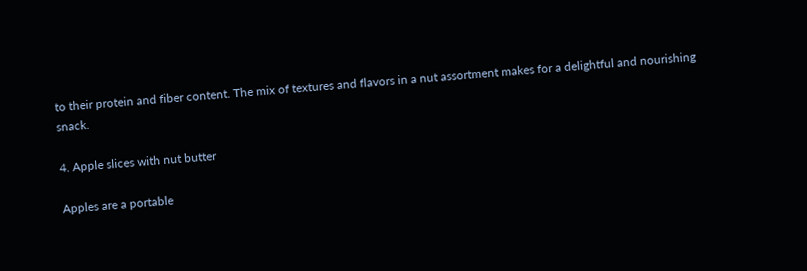to their protein and fiber content. The mix of textures and flavors in a nut assortment makes for a delightful and nourishing snack.

4. Apple slices with nut butter

Apples are a portable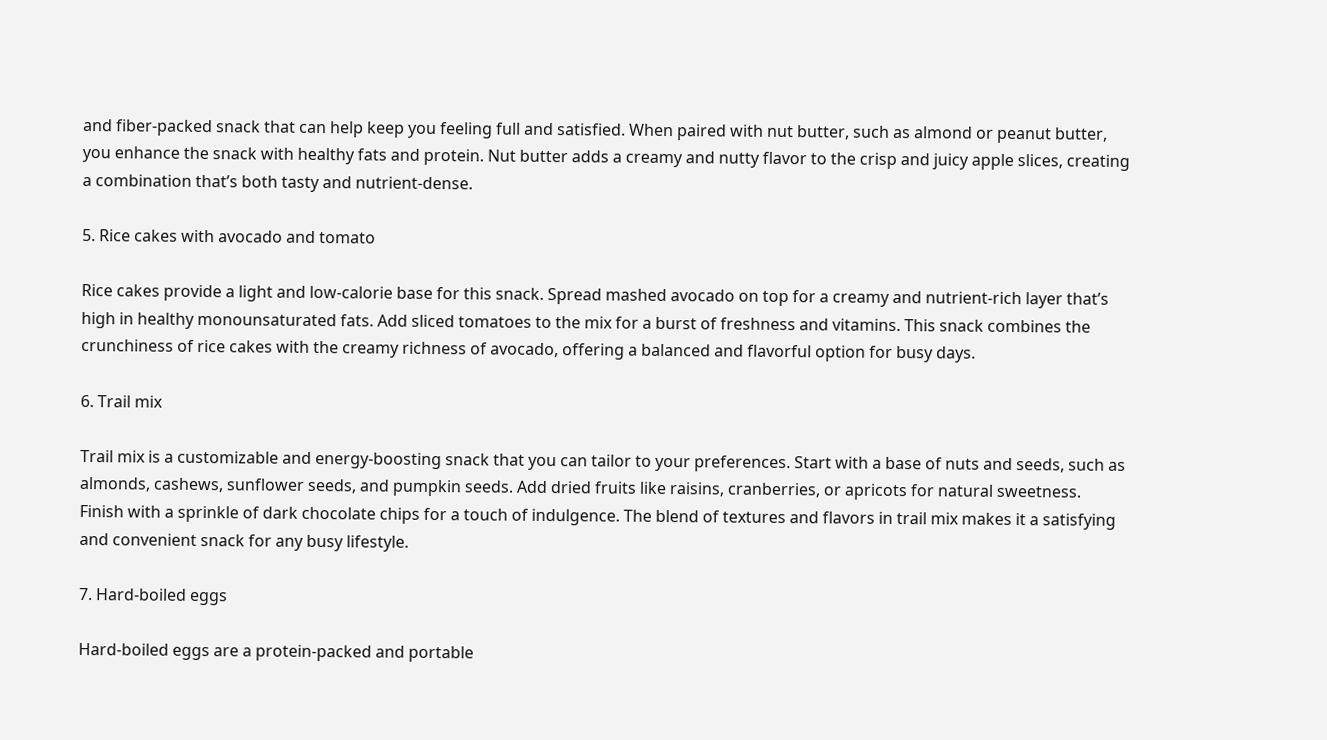and fiber-packed snack that can help keep you feeling full and satisfied. When paired with nut butter, such as almond or peanut butter, you enhance the snack with healthy fats and protein. Nut butter adds a creamy and nutty flavor to the crisp and juicy apple slices, creating a combination that’s both tasty and nutrient-dense.

5. Rice cakes with avocado and tomato

Rice cakes provide a light and low-calorie base for this snack. Spread mashed avocado on top for a creamy and nutrient-rich layer that’s high in healthy monounsaturated fats. Add sliced tomatoes to the mix for a burst of freshness and vitamins. This snack combines the crunchiness of rice cakes with the creamy richness of avocado, offering a balanced and flavorful option for busy days.

6. Trail mix

Trail mix is a customizable and energy-boosting snack that you can tailor to your preferences. Start with a base of nuts and seeds, such as almonds, cashews, sunflower seeds, and pumpkin seeds. Add dried fruits like raisins, cranberries, or apricots for natural sweetness. Finish with a sprinkle of dark chocolate chips for a touch of indulgence. The blend of textures and flavors in trail mix makes it a satisfying and convenient snack for any busy lifestyle.

7. Hard-boiled eggs

Hard-boiled eggs are a protein-packed and portable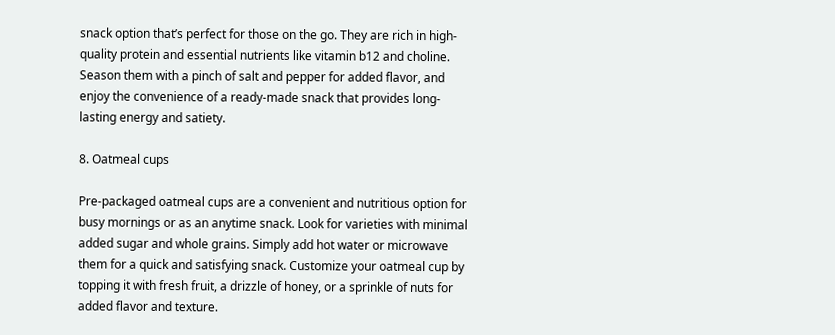snack option that’s perfect for those on the go. They are rich in high-quality protein and essential nutrients like vitamin b12 and choline. Season them with a pinch of salt and pepper for added flavor, and enjoy the convenience of a ready-made snack that provides long-lasting energy and satiety.

8. Oatmeal cups

Pre-packaged oatmeal cups are a convenient and nutritious option for busy mornings or as an anytime snack. Look for varieties with minimal added sugar and whole grains. Simply add hot water or microwave them for a quick and satisfying snack. Customize your oatmeal cup by topping it with fresh fruit, a drizzle of honey, or a sprinkle of nuts for added flavor and texture.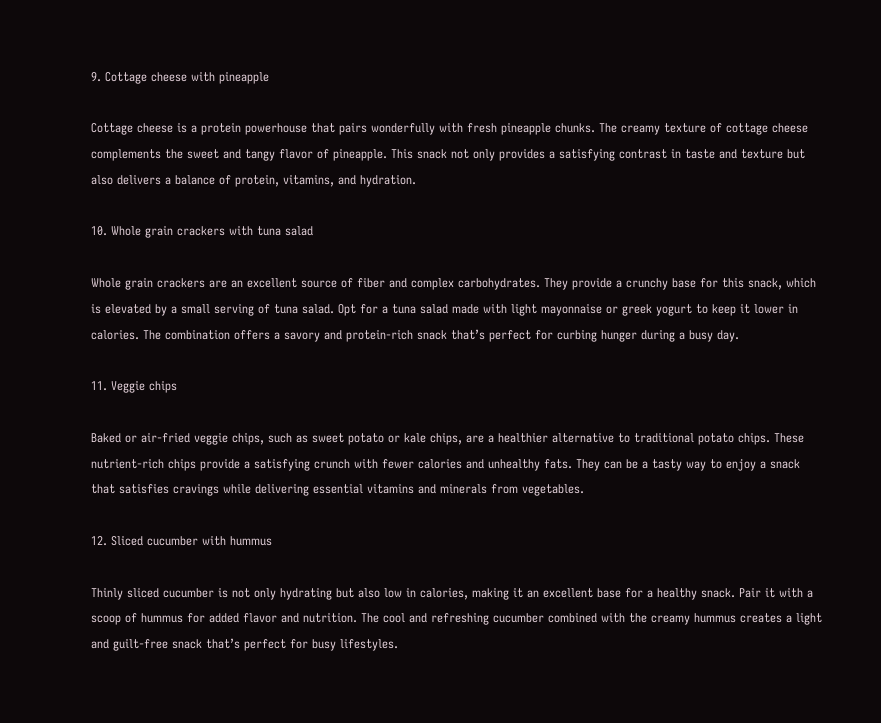9. Cottage cheese with pineapple

Cottage cheese is a protein powerhouse that pairs wonderfully with fresh pineapple chunks. The creamy texture of cottage cheese complements the sweet and tangy flavor of pineapple. This snack not only provides a satisfying contrast in taste and texture but also delivers a balance of protein, vitamins, and hydration.

10. Whole grain crackers with tuna salad

Whole grain crackers are an excellent source of fiber and complex carbohydrates. They provide a crunchy base for this snack, which is elevated by a small serving of tuna salad. Opt for a tuna salad made with light mayonnaise or greek yogurt to keep it lower in calories. The combination offers a savory and protein-rich snack that’s perfect for curbing hunger during a busy day.

11. Veggie chips

Baked or air-fried veggie chips, such as sweet potato or kale chips, are a healthier alternative to traditional potato chips. These nutrient-rich chips provide a satisfying crunch with fewer calories and unhealthy fats. They can be a tasty way to enjoy a snack that satisfies cravings while delivering essential vitamins and minerals from vegetables.

12. Sliced cucumber with hummus

Thinly sliced cucumber is not only hydrating but also low in calories, making it an excellent base for a healthy snack. Pair it with a scoop of hummus for added flavor and nutrition. The cool and refreshing cucumber combined with the creamy hummus creates a light and guilt-free snack that’s perfect for busy lifestyles.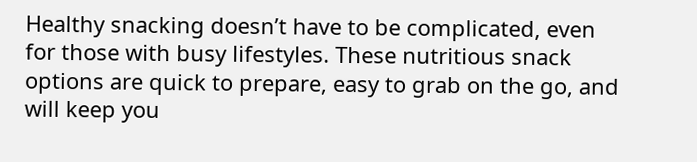Healthy snacking doesn’t have to be complicated, even for those with busy lifestyles. These nutritious snack options are quick to prepare, easy to grab on the go, and will keep you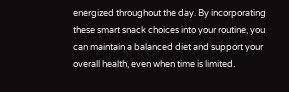energized throughout the day. By incorporating these smart snack choices into your routine, you can maintain a balanced diet and support your overall health, even when time is limited.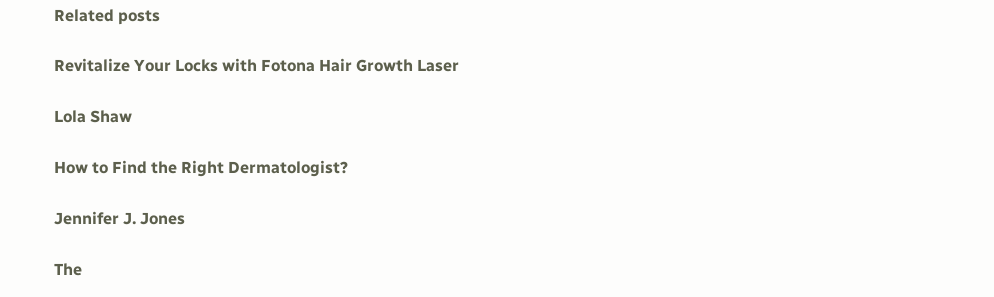Related posts

Revitalize Your Locks with Fotona Hair Growth Laser

Lola Shaw

How to Find the Right Dermatologist?

Jennifer J. Jones

The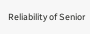Reliability of Senior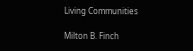Living Communities

Milton B. Finch